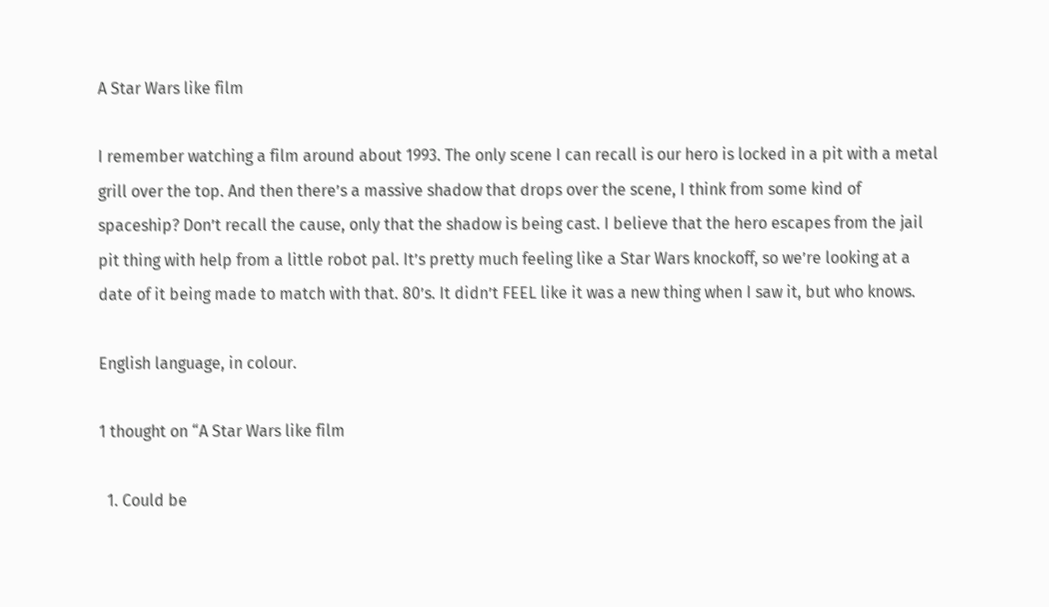A Star Wars like film

I remember watching a film around about 1993. The only scene I can recall is our hero is locked in a pit with a metal grill over the top. And then there’s a massive shadow that drops over the scene, I think from some kind of spaceship? Don’t recall the cause, only that the shadow is being cast. I believe that the hero escapes from the jail pit thing with help from a little robot pal. It’s pretty much feeling like a Star Wars knockoff, so we’re looking at a date of it being made to match with that. 80’s. It didn’t FEEL like it was a new thing when I saw it, but who knows.

English language, in colour.

1 thought on “A Star Wars like film

  1. Could be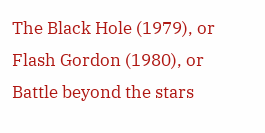The Black Hole (1979), or Flash Gordon (1980), or Battle beyond the stars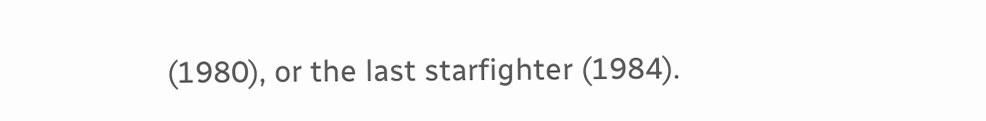(1980), or the last starfighter (1984).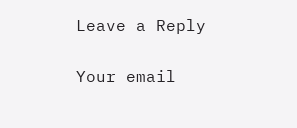Leave a Reply

Your email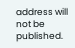address will not be published.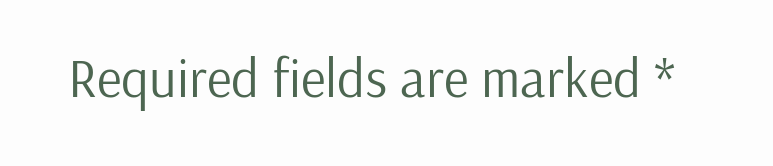Required fields are marked *